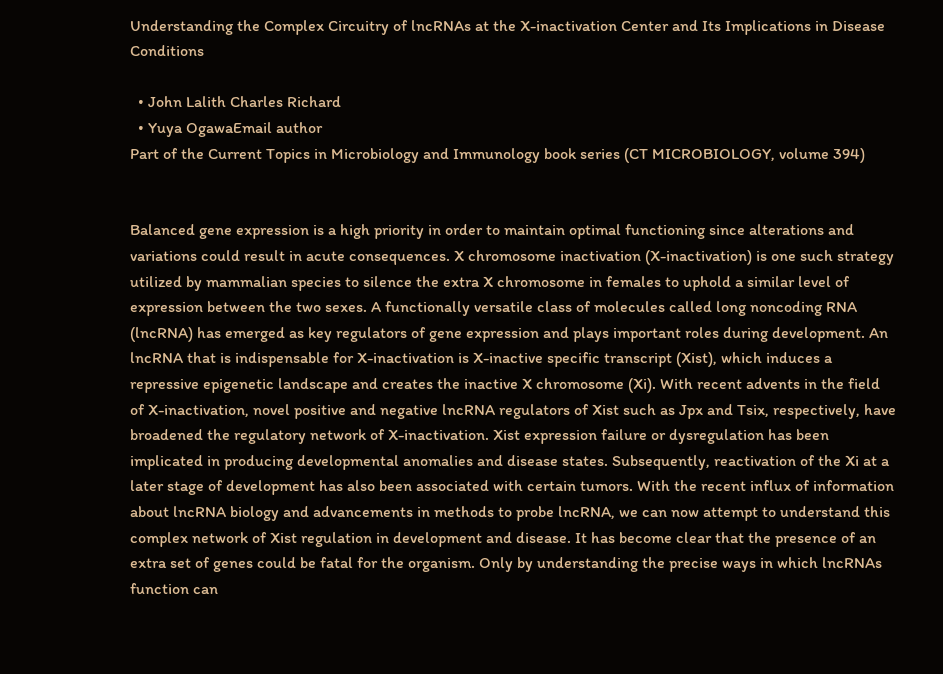Understanding the Complex Circuitry of lncRNAs at the X-inactivation Center and Its Implications in Disease Conditions

  • John Lalith Charles Richard
  • Yuya OgawaEmail author
Part of the Current Topics in Microbiology and Immunology book series (CT MICROBIOLOGY, volume 394)


Balanced gene expression is a high priority in order to maintain optimal functioning since alterations and variations could result in acute consequences. X chromosome inactivation (X-inactivation) is one such strategy utilized by mammalian species to silence the extra X chromosome in females to uphold a similar level of expression between the two sexes. A functionally versatile class of molecules called long noncoding RNA (lncRNA) has emerged as key regulators of gene expression and plays important roles during development. An lncRNA that is indispensable for X-inactivation is X-inactive specific transcript (Xist), which induces a repressive epigenetic landscape and creates the inactive X chromosome (Xi). With recent advents in the field of X-inactivation, novel positive and negative lncRNA regulators of Xist such as Jpx and Tsix, respectively, have broadened the regulatory network of X-inactivation. Xist expression failure or dysregulation has been implicated in producing developmental anomalies and disease states. Subsequently, reactivation of the Xi at a later stage of development has also been associated with certain tumors. With the recent influx of information about lncRNA biology and advancements in methods to probe lncRNA, we can now attempt to understand this complex network of Xist regulation in development and disease. It has become clear that the presence of an extra set of genes could be fatal for the organism. Only by understanding the precise ways in which lncRNAs function can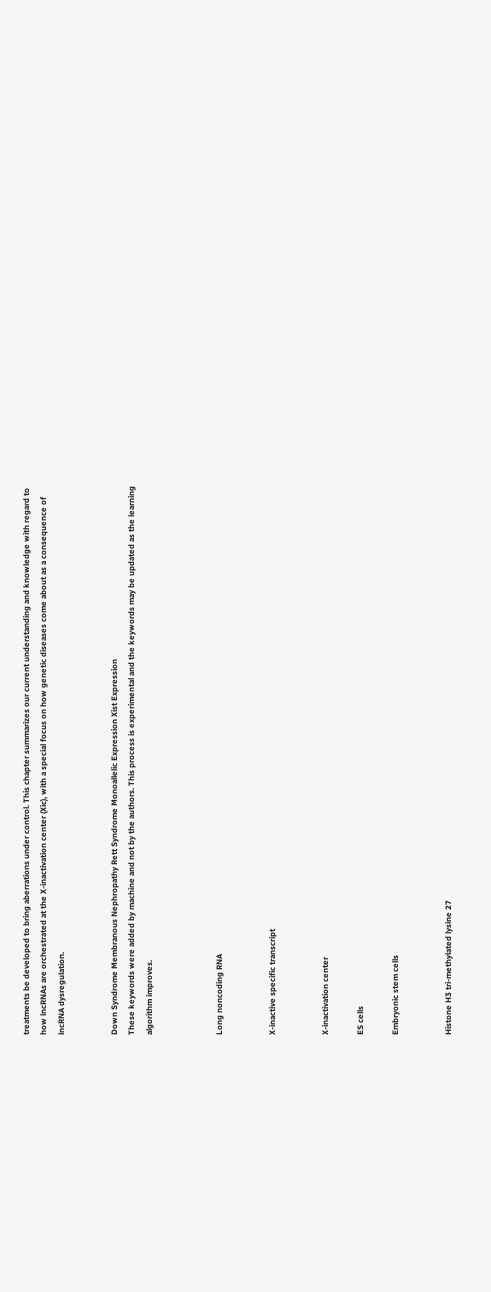treatments be developed to bring aberrations under control. This chapter summarizes our current understanding and knowledge with regard to how lncRNAs are orchestrated at the X-inactivation center (Xic), with a special focus on how genetic diseases come about as a consequence of lncRNA dysregulation.


Down Syndrome Membranous Nephropathy Rett Syndrome Monoallelic Expression Xist Expression
These keywords were added by machine and not by the authors. This process is experimental and the keywords may be updated as the learning algorithm improves.



Long noncoding RNA


X-inactive specific transcript


X-inactivation center

ES cells

Embryonic stem cells


Histone H3 tri-methylated lysine 27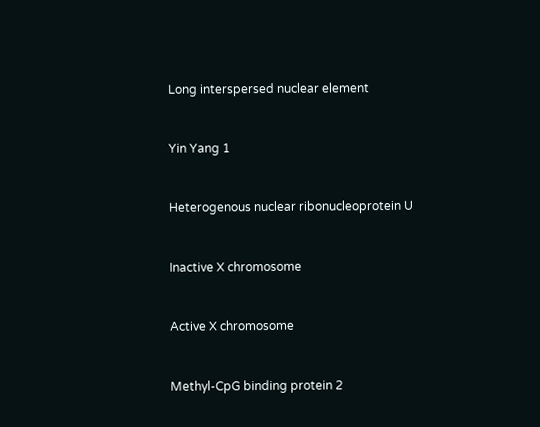Long interspersed nuclear element


Yin Yang 1


Heterogenous nuclear ribonucleoprotein U


Inactive X chromosome


Active X chromosome


Methyl-CpG binding protein 2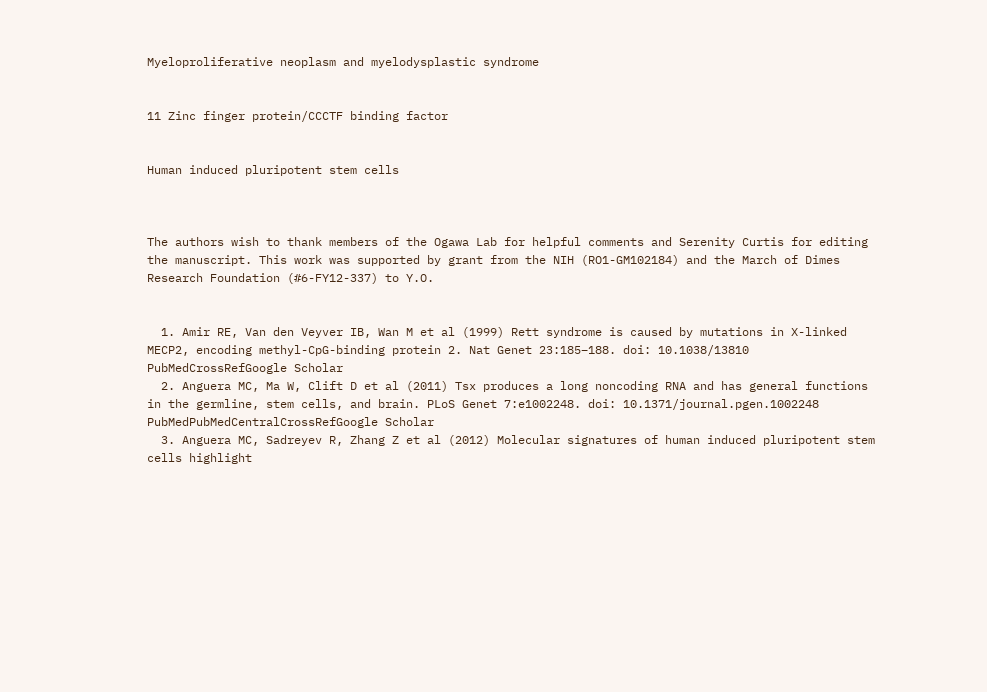Myeloproliferative neoplasm and myelodysplastic syndrome


11 Zinc finger protein/CCCTF binding factor


Human induced pluripotent stem cells



The authors wish to thank members of the Ogawa Lab for helpful comments and Serenity Curtis for editing the manuscript. This work was supported by grant from the NIH (RO1-GM102184) and the March of Dimes Research Foundation (#6-FY12-337) to Y.O.


  1. Amir RE, Van den Veyver IB, Wan M et al (1999) Rett syndrome is caused by mutations in X-linked MECP2, encoding methyl-CpG-binding protein 2. Nat Genet 23:185–188. doi: 10.1038/13810 PubMedCrossRefGoogle Scholar
  2. Anguera MC, Ma W, Clift D et al (2011) Tsx produces a long noncoding RNA and has general functions in the germline, stem cells, and brain. PLoS Genet 7:e1002248. doi: 10.1371/journal.pgen.1002248 PubMedPubMedCentralCrossRefGoogle Scholar
  3. Anguera MC, Sadreyev R, Zhang Z et al (2012) Molecular signatures of human induced pluripotent stem cells highlight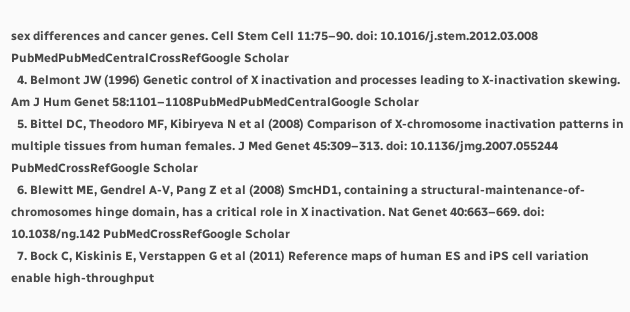sex differences and cancer genes. Cell Stem Cell 11:75–90. doi: 10.1016/j.stem.2012.03.008 PubMedPubMedCentralCrossRefGoogle Scholar
  4. Belmont JW (1996) Genetic control of X inactivation and processes leading to X-inactivation skewing. Am J Hum Genet 58:1101–1108PubMedPubMedCentralGoogle Scholar
  5. Bittel DC, Theodoro MF, Kibiryeva N et al (2008) Comparison of X-chromosome inactivation patterns in multiple tissues from human females. J Med Genet 45:309–313. doi: 10.1136/jmg.2007.055244 PubMedCrossRefGoogle Scholar
  6. Blewitt ME, Gendrel A-V, Pang Z et al (2008) SmcHD1, containing a structural-maintenance-of-chromosomes hinge domain, has a critical role in X inactivation. Nat Genet 40:663–669. doi: 10.1038/ng.142 PubMedCrossRefGoogle Scholar
  7. Bock C, Kiskinis E, Verstappen G et al (2011) Reference maps of human ES and iPS cell variation enable high-throughput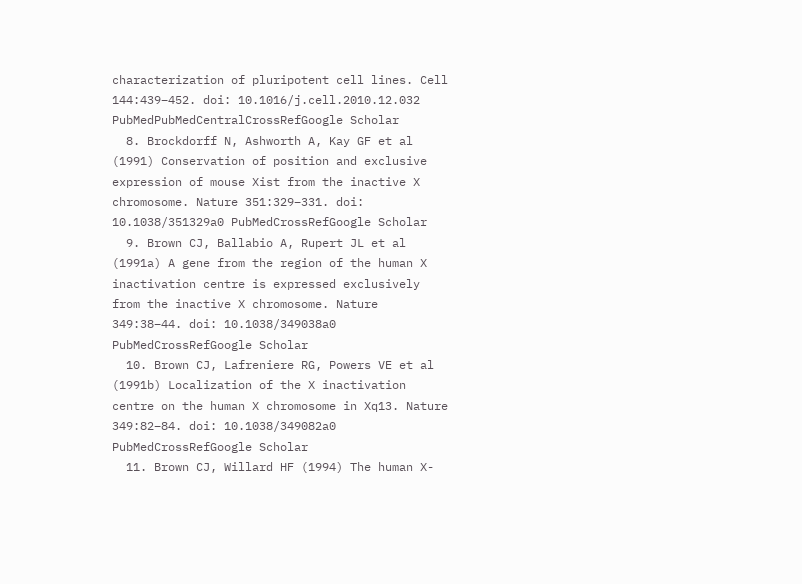characterization of pluripotent cell lines. Cell 144:439–452. doi: 10.1016/j.cell.2010.12.032 PubMedPubMedCentralCrossRefGoogle Scholar
  8. Brockdorff N, Ashworth A, Kay GF et al (1991) Conservation of position and exclusive expression of mouse Xist from the inactive X chromosome. Nature 351:329–331. doi: 10.1038/351329a0 PubMedCrossRefGoogle Scholar
  9. Brown CJ, Ballabio A, Rupert JL et al (1991a) A gene from the region of the human X inactivation centre is expressed exclusively from the inactive X chromosome. Nature 349:38–44. doi: 10.1038/349038a0 PubMedCrossRefGoogle Scholar
  10. Brown CJ, Lafreniere RG, Powers VE et al (1991b) Localization of the X inactivation centre on the human X chromosome in Xq13. Nature 349:82–84. doi: 10.1038/349082a0 PubMedCrossRefGoogle Scholar
  11. Brown CJ, Willard HF (1994) The human X-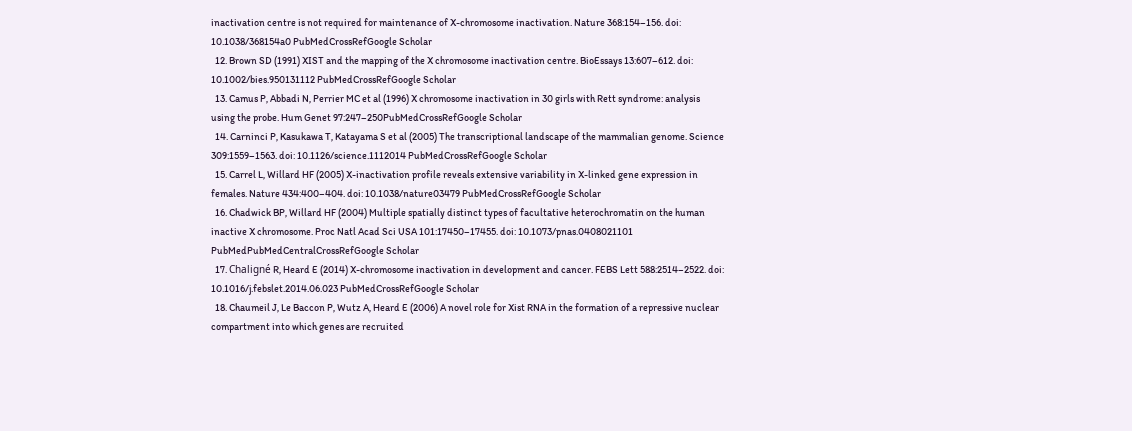inactivation centre is not required for maintenance of X-chromosome inactivation. Nature 368:154–156. doi: 10.1038/368154a0 PubMedCrossRefGoogle Scholar
  12. Brown SD (1991) XIST and the mapping of the X chromosome inactivation centre. BioEssays 13:607–612. doi: 10.1002/bies.950131112 PubMedCrossRefGoogle Scholar
  13. Camus P, Abbadi N, Perrier MC et al (1996) X chromosome inactivation in 30 girls with Rett syndrome: analysis using the probe. Hum Genet 97:247–250PubMedCrossRefGoogle Scholar
  14. Carninci P, Kasukawa T, Katayama S et al (2005) The transcriptional landscape of the mammalian genome. Science 309:1559–1563. doi: 10.1126/science.1112014 PubMedCrossRefGoogle Scholar
  15. Carrel L, Willard HF (2005) X-inactivation profile reveals extensive variability in X-linked gene expression in females. Nature 434:400–404. doi: 10.1038/nature03479 PubMedCrossRefGoogle Scholar
  16. Chadwick BP, Willard HF (2004) Multiple spatially distinct types of facultative heterochromatin on the human inactive X chromosome. Proc Natl Acad Sci USA 101:17450–17455. doi: 10.1073/pnas.0408021101 PubMedPubMedCentralCrossRefGoogle Scholar
  17. Chaligné R, Heard E (2014) X-chromosome inactivation in development and cancer. FEBS Lett 588:2514–2522. doi: 10.1016/j.febslet.2014.06.023 PubMedCrossRefGoogle Scholar
  18. Chaumeil J, Le Baccon P, Wutz A, Heard E (2006) A novel role for Xist RNA in the formation of a repressive nuclear compartment into which genes are recruited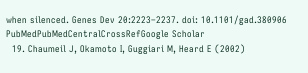when silenced. Genes Dev 20:2223–2237. doi: 10.1101/gad.380906 PubMedPubMedCentralCrossRefGoogle Scholar
  19. Chaumeil J, Okamoto I, Guggiari M, Heard E (2002)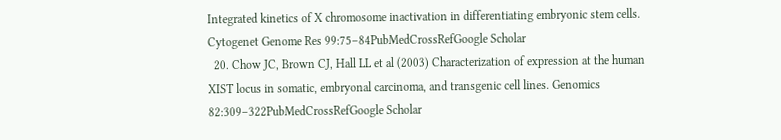Integrated kinetics of X chromosome inactivation in differentiating embryonic stem cells. Cytogenet Genome Res 99:75–84PubMedCrossRefGoogle Scholar
  20. Chow JC, Brown CJ, Hall LL et al (2003) Characterization of expression at the human XIST locus in somatic, embryonal carcinoma, and transgenic cell lines. Genomics 82:309–322PubMedCrossRefGoogle Scholar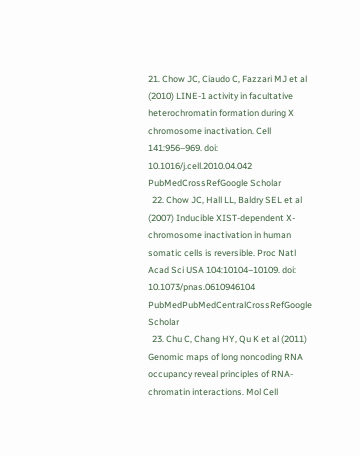21. Chow JC, Ciaudo C, Fazzari MJ et al (2010) LINE-1 activity in facultative heterochromatin formation during X chromosome inactivation. Cell 141:956–969. doi: 10.1016/j.cell.2010.04.042 PubMedCrossRefGoogle Scholar
  22. Chow JC, Hall LL, Baldry SEL et al (2007) Inducible XIST-dependent X-chromosome inactivation in human somatic cells is reversible. Proc Natl Acad Sci USA 104:10104–10109. doi: 10.1073/pnas.0610946104 PubMedPubMedCentralCrossRefGoogle Scholar
  23. Chu C, Chang HY, Qu K et al (2011) Genomic maps of long noncoding RNA occupancy reveal principles of RNA-chromatin interactions. Mol Cell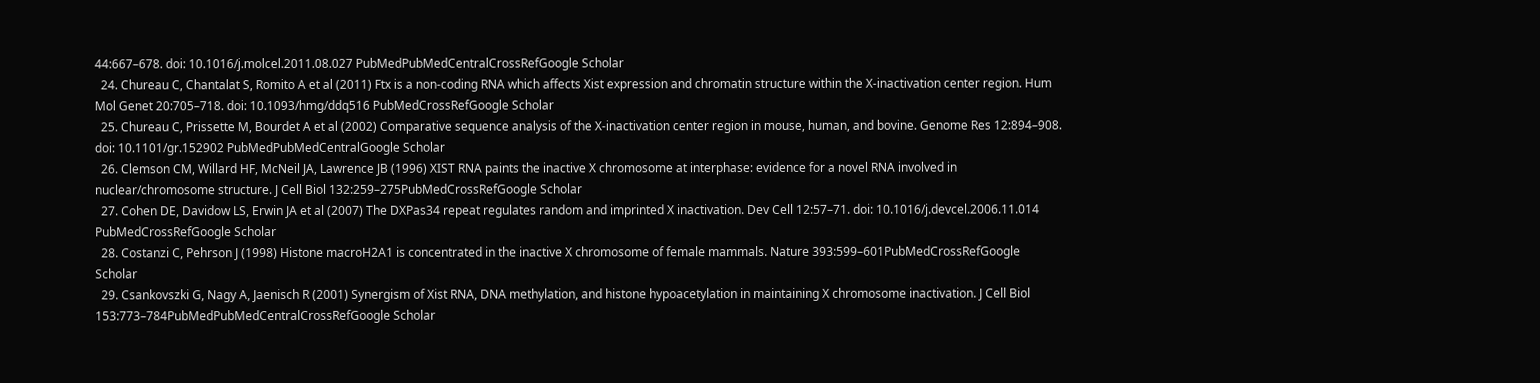44:667–678. doi: 10.1016/j.molcel.2011.08.027 PubMedPubMedCentralCrossRefGoogle Scholar
  24. Chureau C, Chantalat S, Romito A et al (2011) Ftx is a non-coding RNA which affects Xist expression and chromatin structure within the X-inactivation center region. Hum Mol Genet 20:705–718. doi: 10.1093/hmg/ddq516 PubMedCrossRefGoogle Scholar
  25. Chureau C, Prissette M, Bourdet A et al (2002) Comparative sequence analysis of the X-inactivation center region in mouse, human, and bovine. Genome Res 12:894–908. doi: 10.1101/gr.152902 PubMedPubMedCentralGoogle Scholar
  26. Clemson CM, Willard HF, McNeil JA, Lawrence JB (1996) XIST RNA paints the inactive X chromosome at interphase: evidence for a novel RNA involved in nuclear/chromosome structure. J Cell Biol 132:259–275PubMedCrossRefGoogle Scholar
  27. Cohen DE, Davidow LS, Erwin JA et al (2007) The DXPas34 repeat regulates random and imprinted X inactivation. Dev Cell 12:57–71. doi: 10.1016/j.devcel.2006.11.014 PubMedCrossRefGoogle Scholar
  28. Costanzi C, Pehrson J (1998) Histone macroH2A1 is concentrated in the inactive X chromosome of female mammals. Nature 393:599–601PubMedCrossRefGoogle Scholar
  29. Csankovszki G, Nagy A, Jaenisch R (2001) Synergism of Xist RNA, DNA methylation, and histone hypoacetylation in maintaining X chromosome inactivation. J Cell Biol 153:773–784PubMedPubMedCentralCrossRefGoogle Scholar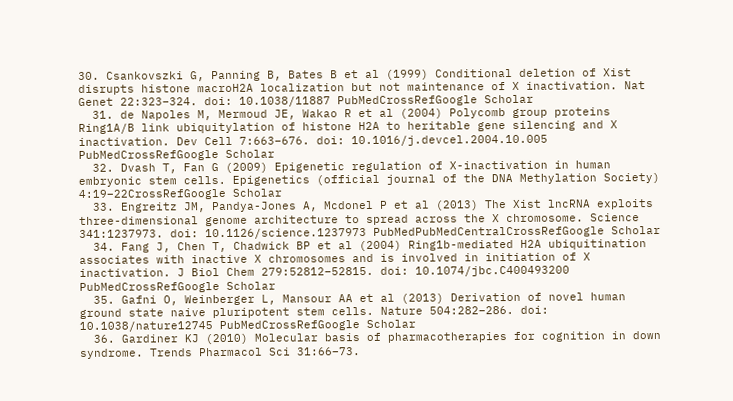30. Csankovszki G, Panning B, Bates B et al (1999) Conditional deletion of Xist disrupts histone macroH2A localization but not maintenance of X inactivation. Nat Genet 22:323–324. doi: 10.1038/11887 PubMedCrossRefGoogle Scholar
  31. de Napoles M, Mermoud JE, Wakao R et al (2004) Polycomb group proteins Ring1A/B link ubiquitylation of histone H2A to heritable gene silencing and X inactivation. Dev Cell 7:663–676. doi: 10.1016/j.devcel.2004.10.005 PubMedCrossRefGoogle Scholar
  32. Dvash T, Fan G (2009) Epigenetic regulation of X-inactivation in human embryonic stem cells. Epigenetics (official journal of the DNA Methylation Society) 4:19–22CrossRefGoogle Scholar
  33. Engreitz JM, Pandya-Jones A, Mcdonel P et al (2013) The Xist lncRNA exploits three-dimensional genome architecture to spread across the X chromosome. Science 341:1237973. doi: 10.1126/science.1237973 PubMedPubMedCentralCrossRefGoogle Scholar
  34. Fang J, Chen T, Chadwick BP et al (2004) Ring1b-mediated H2A ubiquitination associates with inactive X chromosomes and is involved in initiation of X inactivation. J Biol Chem 279:52812–52815. doi: 10.1074/jbc.C400493200 PubMedCrossRefGoogle Scholar
  35. Gafni O, Weinberger L, Mansour AA et al (2013) Derivation of novel human ground state naive pluripotent stem cells. Nature 504:282–286. doi: 10.1038/nature12745 PubMedCrossRefGoogle Scholar
  36. Gardiner KJ (2010) Molecular basis of pharmacotherapies for cognition in down syndrome. Trends Pharmacol Sci 31:66–73.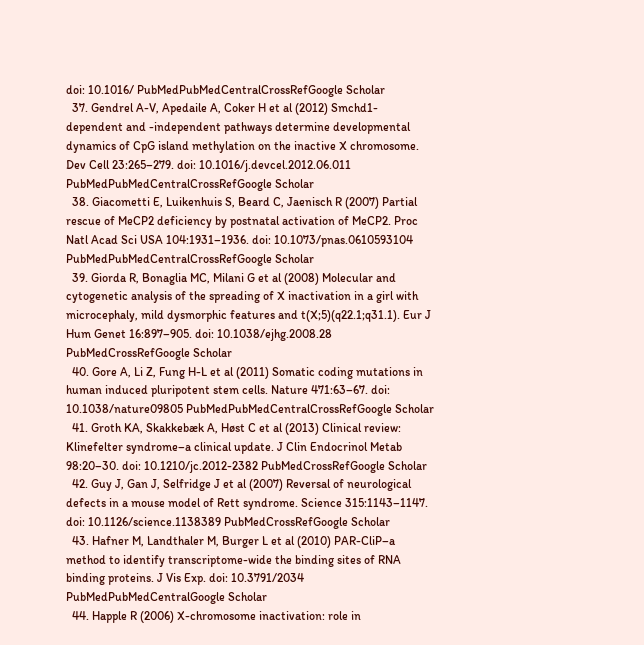doi: 10.1016/ PubMedPubMedCentralCrossRefGoogle Scholar
  37. Gendrel A-V, Apedaile A, Coker H et al (2012) Smchd1-dependent and -independent pathways determine developmental dynamics of CpG island methylation on the inactive X chromosome. Dev Cell 23:265–279. doi: 10.1016/j.devcel.2012.06.011 PubMedPubMedCentralCrossRefGoogle Scholar
  38. Giacometti E, Luikenhuis S, Beard C, Jaenisch R (2007) Partial rescue of MeCP2 deficiency by postnatal activation of MeCP2. Proc Natl Acad Sci USA 104:1931–1936. doi: 10.1073/pnas.0610593104 PubMedPubMedCentralCrossRefGoogle Scholar
  39. Giorda R, Bonaglia MC, Milani G et al (2008) Molecular and cytogenetic analysis of the spreading of X inactivation in a girl with microcephaly, mild dysmorphic features and t(X;5)(q22.1;q31.1). Eur J Hum Genet 16:897–905. doi: 10.1038/ejhg.2008.28 PubMedCrossRefGoogle Scholar
  40. Gore A, Li Z, Fung H-L et al (2011) Somatic coding mutations in human induced pluripotent stem cells. Nature 471:63–67. doi: 10.1038/nature09805 PubMedPubMedCentralCrossRefGoogle Scholar
  41. Groth KA, Skakkebæk A, Høst C et al (2013) Clinical review: Klinefelter syndrome–a clinical update. J Clin Endocrinol Metab 98:20–30. doi: 10.1210/jc.2012-2382 PubMedCrossRefGoogle Scholar
  42. Guy J, Gan J, Selfridge J et al (2007) Reversal of neurological defects in a mouse model of Rett syndrome. Science 315:1143–1147. doi: 10.1126/science.1138389 PubMedCrossRefGoogle Scholar
  43. Hafner M, Landthaler M, Burger L et al (2010) PAR-CliP–a method to identify transcriptome-wide the binding sites of RNA binding proteins. J Vis Exp. doi: 10.3791/2034 PubMedPubMedCentralGoogle Scholar
  44. Happle R (2006) X-chromosome inactivation: role in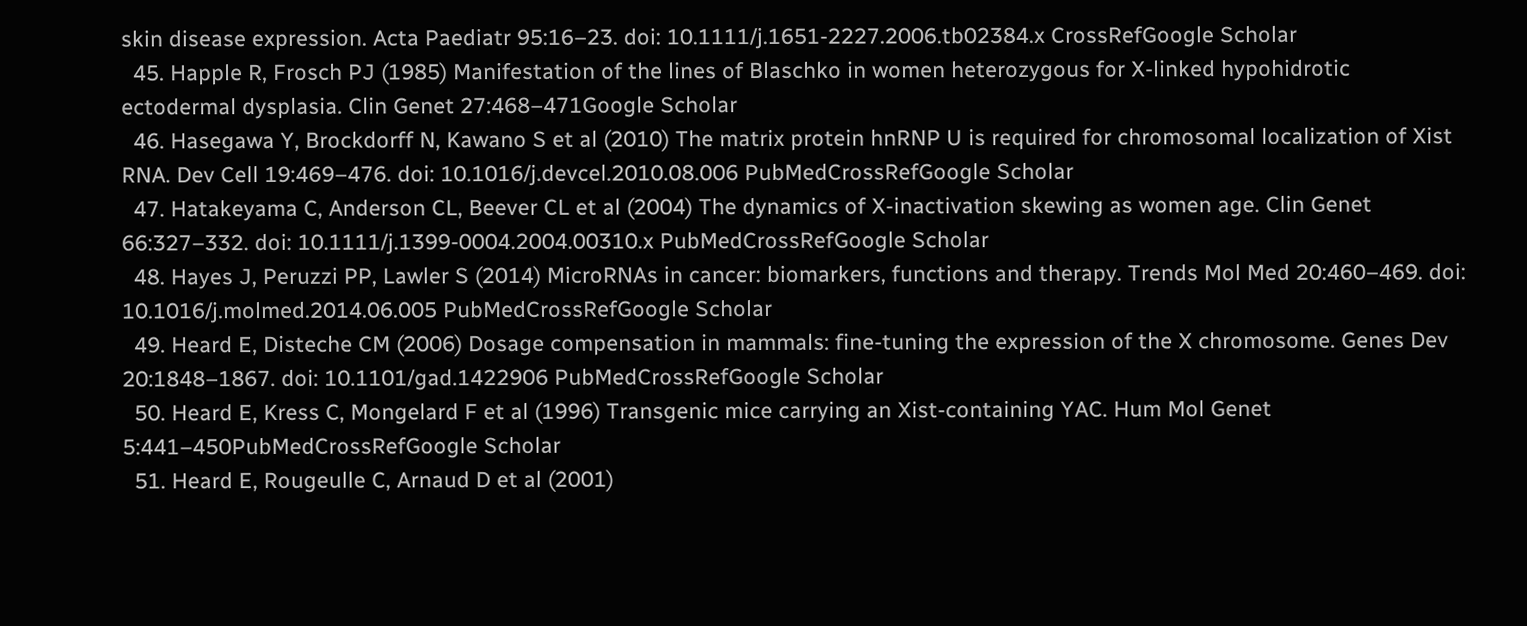skin disease expression. Acta Paediatr 95:16–23. doi: 10.1111/j.1651-2227.2006.tb02384.x CrossRefGoogle Scholar
  45. Happle R, Frosch PJ (1985) Manifestation of the lines of Blaschko in women heterozygous for X-linked hypohidrotic ectodermal dysplasia. Clin Genet 27:468–471Google Scholar
  46. Hasegawa Y, Brockdorff N, Kawano S et al (2010) The matrix protein hnRNP U is required for chromosomal localization of Xist RNA. Dev Cell 19:469–476. doi: 10.1016/j.devcel.2010.08.006 PubMedCrossRefGoogle Scholar
  47. Hatakeyama C, Anderson CL, Beever CL et al (2004) The dynamics of X-inactivation skewing as women age. Clin Genet 66:327–332. doi: 10.1111/j.1399-0004.2004.00310.x PubMedCrossRefGoogle Scholar
  48. Hayes J, Peruzzi PP, Lawler S (2014) MicroRNAs in cancer: biomarkers, functions and therapy. Trends Mol Med 20:460–469. doi: 10.1016/j.molmed.2014.06.005 PubMedCrossRefGoogle Scholar
  49. Heard E, Disteche CM (2006) Dosage compensation in mammals: fine-tuning the expression of the X chromosome. Genes Dev 20:1848–1867. doi: 10.1101/gad.1422906 PubMedCrossRefGoogle Scholar
  50. Heard E, Kress C, Mongelard F et al (1996) Transgenic mice carrying an Xist-containing YAC. Hum Mol Genet 5:441–450PubMedCrossRefGoogle Scholar
  51. Heard E, Rougeulle C, Arnaud D et al (2001)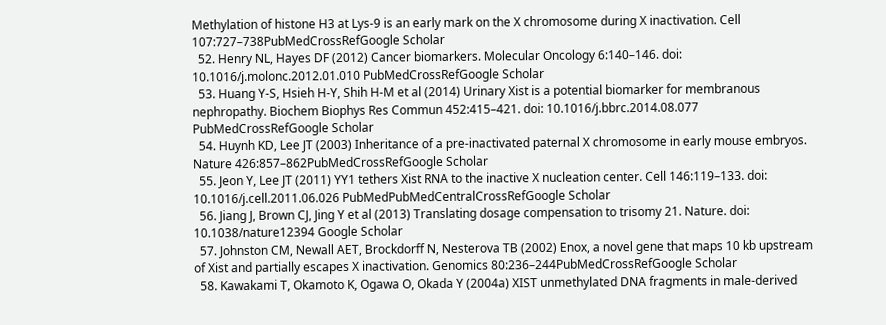Methylation of histone H3 at Lys-9 is an early mark on the X chromosome during X inactivation. Cell 107:727–738PubMedCrossRefGoogle Scholar
  52. Henry NL, Hayes DF (2012) Cancer biomarkers. Molecular Oncology 6:140–146. doi: 10.1016/j.molonc.2012.01.010 PubMedCrossRefGoogle Scholar
  53. Huang Y-S, Hsieh H-Y, Shih H-M et al (2014) Urinary Xist is a potential biomarker for membranous nephropathy. Biochem Biophys Res Commun 452:415–421. doi: 10.1016/j.bbrc.2014.08.077 PubMedCrossRefGoogle Scholar
  54. Huynh KD, Lee JT (2003) Inheritance of a pre-inactivated paternal X chromosome in early mouse embryos. Nature 426:857–862PubMedCrossRefGoogle Scholar
  55. Jeon Y, Lee JT (2011) YY1 tethers Xist RNA to the inactive X nucleation center. Cell 146:119–133. doi: 10.1016/j.cell.2011.06.026 PubMedPubMedCentralCrossRefGoogle Scholar
  56. Jiang J, Brown CJ, Jing Y et al (2013) Translating dosage compensation to trisomy 21. Nature. doi: 10.1038/nature12394 Google Scholar
  57. Johnston CM, Newall AET, Brockdorff N, Nesterova TB (2002) Enox, a novel gene that maps 10 kb upstream of Xist and partially escapes X inactivation. Genomics 80:236–244PubMedCrossRefGoogle Scholar
  58. Kawakami T, Okamoto K, Ogawa O, Okada Y (2004a) XIST unmethylated DNA fragments in male-derived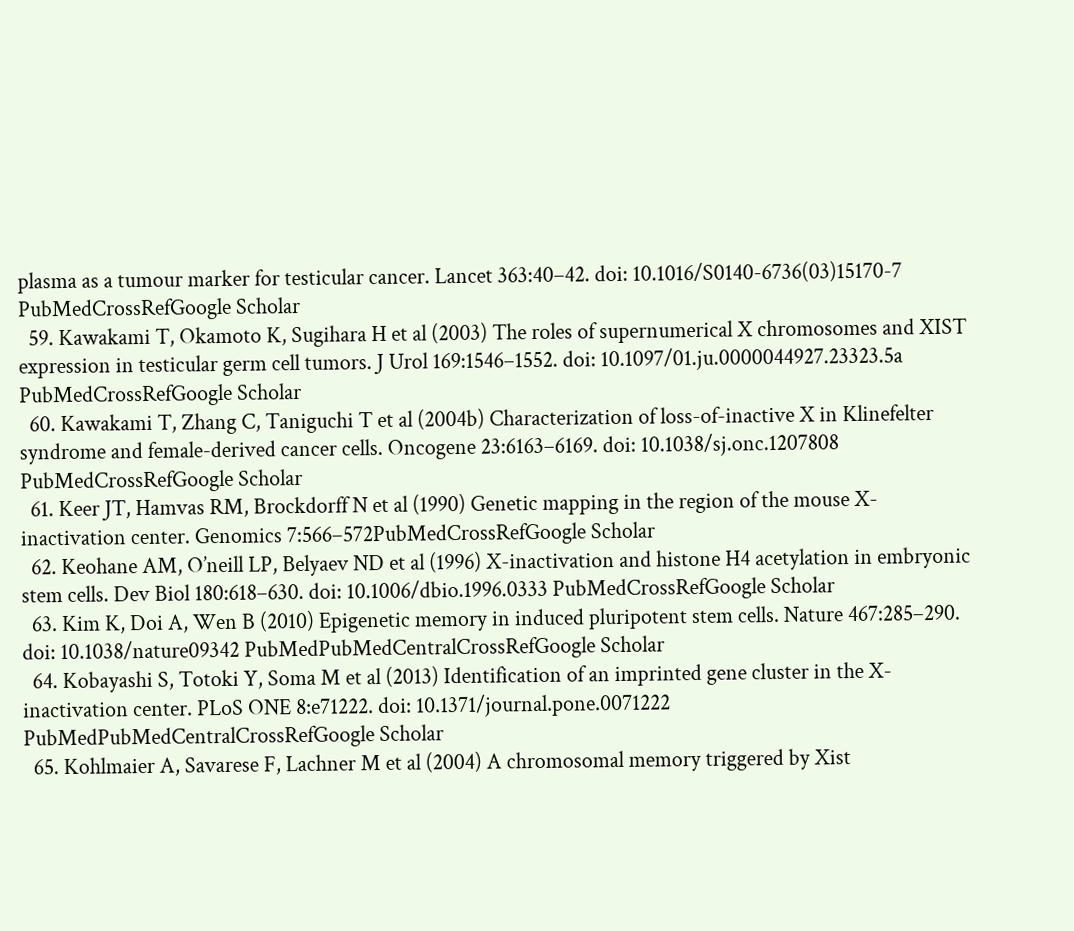plasma as a tumour marker for testicular cancer. Lancet 363:40–42. doi: 10.1016/S0140-6736(03)15170-7 PubMedCrossRefGoogle Scholar
  59. Kawakami T, Okamoto K, Sugihara H et al (2003) The roles of supernumerical X chromosomes and XIST expression in testicular germ cell tumors. J Urol 169:1546–1552. doi: 10.1097/01.ju.0000044927.23323.5a PubMedCrossRefGoogle Scholar
  60. Kawakami T, Zhang C, Taniguchi T et al (2004b) Characterization of loss-of-inactive X in Klinefelter syndrome and female-derived cancer cells. Oncogene 23:6163–6169. doi: 10.1038/sj.onc.1207808 PubMedCrossRefGoogle Scholar
  61. Keer JT, Hamvas RM, Brockdorff N et al (1990) Genetic mapping in the region of the mouse X-inactivation center. Genomics 7:566–572PubMedCrossRefGoogle Scholar
  62. Keohane AM, O’neill LP, Belyaev ND et al (1996) X-inactivation and histone H4 acetylation in embryonic stem cells. Dev Biol 180:618–630. doi: 10.1006/dbio.1996.0333 PubMedCrossRefGoogle Scholar
  63. Kim K, Doi A, Wen B (2010) Epigenetic memory in induced pluripotent stem cells. Nature 467:285–290. doi: 10.1038/nature09342 PubMedPubMedCentralCrossRefGoogle Scholar
  64. Kobayashi S, Totoki Y, Soma M et al (2013) Identification of an imprinted gene cluster in the X-inactivation center. PLoS ONE 8:e71222. doi: 10.1371/journal.pone.0071222 PubMedPubMedCentralCrossRefGoogle Scholar
  65. Kohlmaier A, Savarese F, Lachner M et al (2004) A chromosomal memory triggered by Xist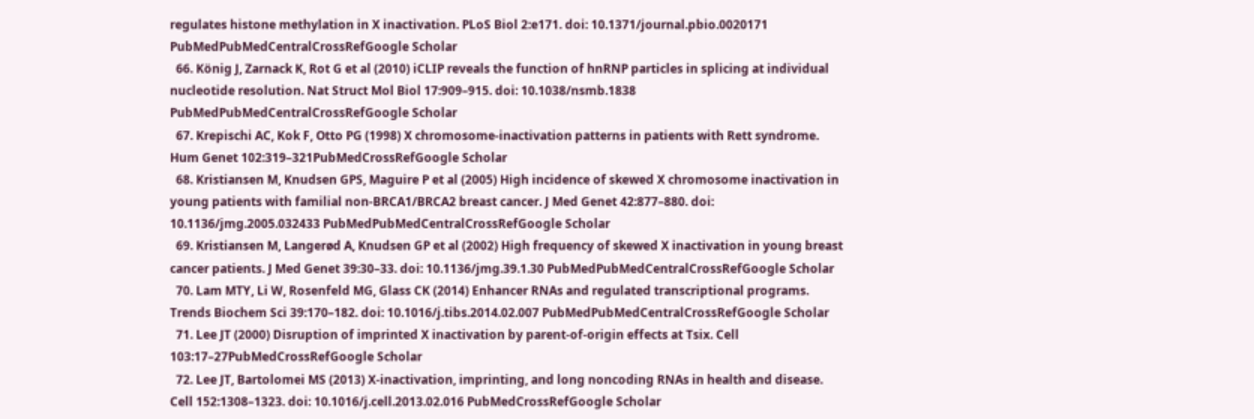regulates histone methylation in X inactivation. PLoS Biol 2:e171. doi: 10.1371/journal.pbio.0020171 PubMedPubMedCentralCrossRefGoogle Scholar
  66. König J, Zarnack K, Rot G et al (2010) iCLIP reveals the function of hnRNP particles in splicing at individual nucleotide resolution. Nat Struct Mol Biol 17:909–915. doi: 10.1038/nsmb.1838 PubMedPubMedCentralCrossRefGoogle Scholar
  67. Krepischi AC, Kok F, Otto PG (1998) X chromosome-inactivation patterns in patients with Rett syndrome. Hum Genet 102:319–321PubMedCrossRefGoogle Scholar
  68. Kristiansen M, Knudsen GPS, Maguire P et al (2005) High incidence of skewed X chromosome inactivation in young patients with familial non-BRCA1/BRCA2 breast cancer. J Med Genet 42:877–880. doi: 10.1136/jmg.2005.032433 PubMedPubMedCentralCrossRefGoogle Scholar
  69. Kristiansen M, Langerød A, Knudsen GP et al (2002) High frequency of skewed X inactivation in young breast cancer patients. J Med Genet 39:30–33. doi: 10.1136/jmg.39.1.30 PubMedPubMedCentralCrossRefGoogle Scholar
  70. Lam MTY, Li W, Rosenfeld MG, Glass CK (2014) Enhancer RNAs and regulated transcriptional programs. Trends Biochem Sci 39:170–182. doi: 10.1016/j.tibs.2014.02.007 PubMedPubMedCentralCrossRefGoogle Scholar
  71. Lee JT (2000) Disruption of imprinted X inactivation by parent-of-origin effects at Tsix. Cell 103:17–27PubMedCrossRefGoogle Scholar
  72. Lee JT, Bartolomei MS (2013) X-inactivation, imprinting, and long noncoding RNAs in health and disease. Cell 152:1308–1323. doi: 10.1016/j.cell.2013.02.016 PubMedCrossRefGoogle Scholar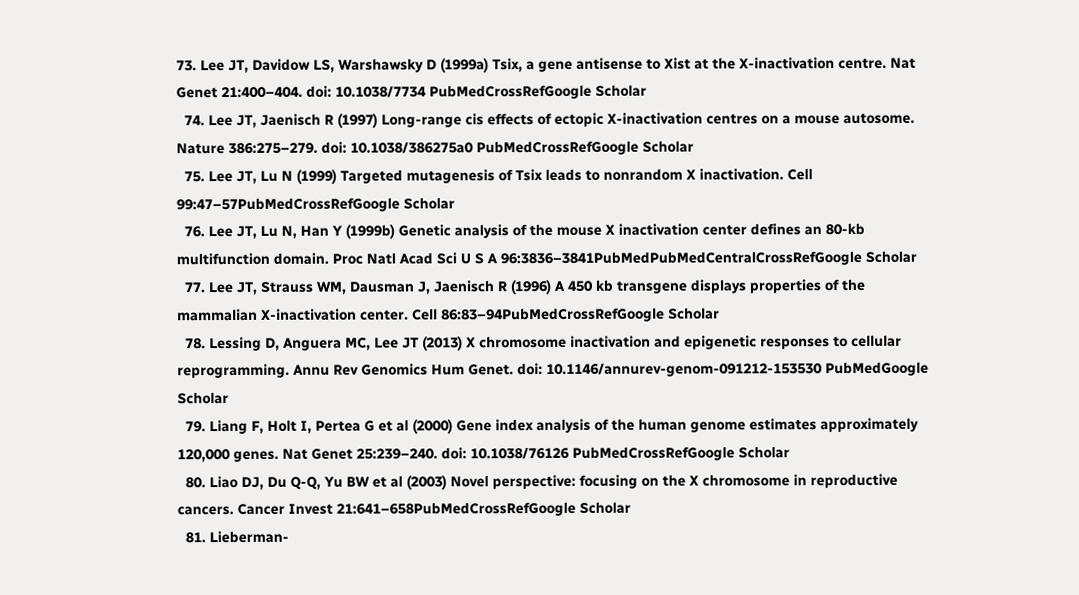73. Lee JT, Davidow LS, Warshawsky D (1999a) Tsix, a gene antisense to Xist at the X-inactivation centre. Nat Genet 21:400–404. doi: 10.1038/7734 PubMedCrossRefGoogle Scholar
  74. Lee JT, Jaenisch R (1997) Long-range cis effects of ectopic X-inactivation centres on a mouse autosome. Nature 386:275–279. doi: 10.1038/386275a0 PubMedCrossRefGoogle Scholar
  75. Lee JT, Lu N (1999) Targeted mutagenesis of Tsix leads to nonrandom X inactivation. Cell 99:47–57PubMedCrossRefGoogle Scholar
  76. Lee JT, Lu N, Han Y (1999b) Genetic analysis of the mouse X inactivation center defines an 80-kb multifunction domain. Proc Natl Acad Sci U S A 96:3836–3841PubMedPubMedCentralCrossRefGoogle Scholar
  77. Lee JT, Strauss WM, Dausman J, Jaenisch R (1996) A 450 kb transgene displays properties of the mammalian X-inactivation center. Cell 86:83–94PubMedCrossRefGoogle Scholar
  78. Lessing D, Anguera MC, Lee JT (2013) X chromosome inactivation and epigenetic responses to cellular reprogramming. Annu Rev Genomics Hum Genet. doi: 10.1146/annurev-genom-091212-153530 PubMedGoogle Scholar
  79. Liang F, Holt I, Pertea G et al (2000) Gene index analysis of the human genome estimates approximately 120,000 genes. Nat Genet 25:239–240. doi: 10.1038/76126 PubMedCrossRefGoogle Scholar
  80. Liao DJ, Du Q-Q, Yu BW et al (2003) Novel perspective: focusing on the X chromosome in reproductive cancers. Cancer Invest 21:641–658PubMedCrossRefGoogle Scholar
  81. Lieberman-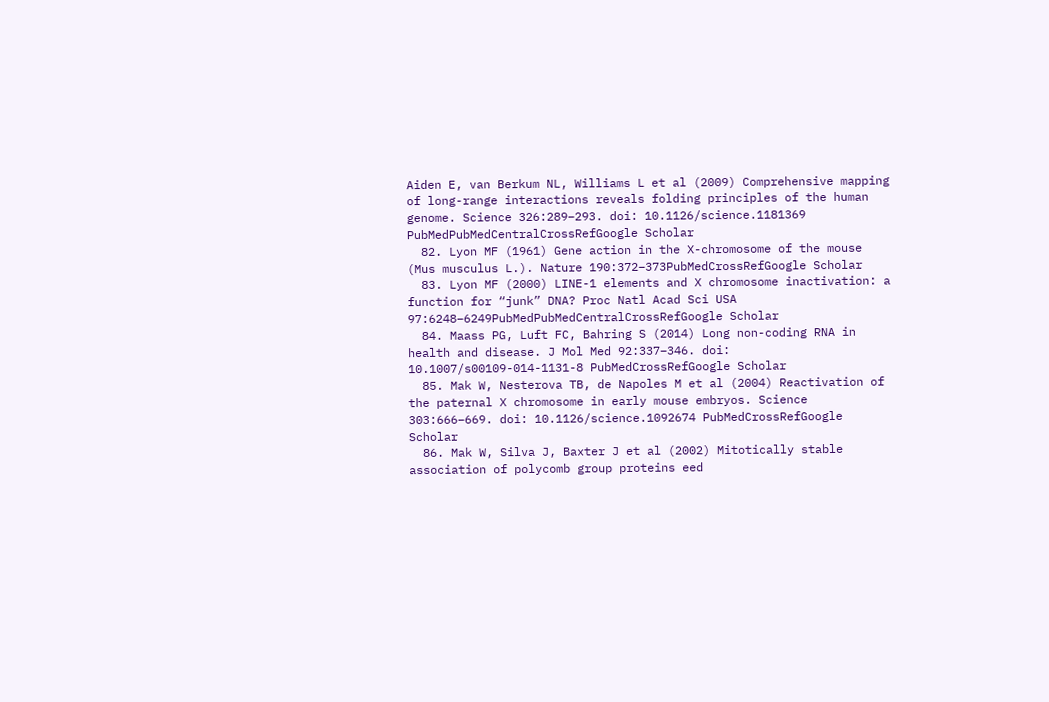Aiden E, van Berkum NL, Williams L et al (2009) Comprehensive mapping of long-range interactions reveals folding principles of the human genome. Science 326:289–293. doi: 10.1126/science.1181369 PubMedPubMedCentralCrossRefGoogle Scholar
  82. Lyon MF (1961) Gene action in the X-chromosome of the mouse (Mus musculus L.). Nature 190:372–373PubMedCrossRefGoogle Scholar
  83. Lyon MF (2000) LINE-1 elements and X chromosome inactivation: a function for “junk” DNA? Proc Natl Acad Sci USA 97:6248–6249PubMedPubMedCentralCrossRefGoogle Scholar
  84. Maass PG, Luft FC, Bahring S (2014) Long non-coding RNA in health and disease. J Mol Med 92:337–346. doi: 10.1007/s00109-014-1131-8 PubMedCrossRefGoogle Scholar
  85. Mak W, Nesterova TB, de Napoles M et al (2004) Reactivation of the paternal X chromosome in early mouse embryos. Science 303:666–669. doi: 10.1126/science.1092674 PubMedCrossRefGoogle Scholar
  86. Mak W, Silva J, Baxter J et al (2002) Mitotically stable association of polycomb group proteins eed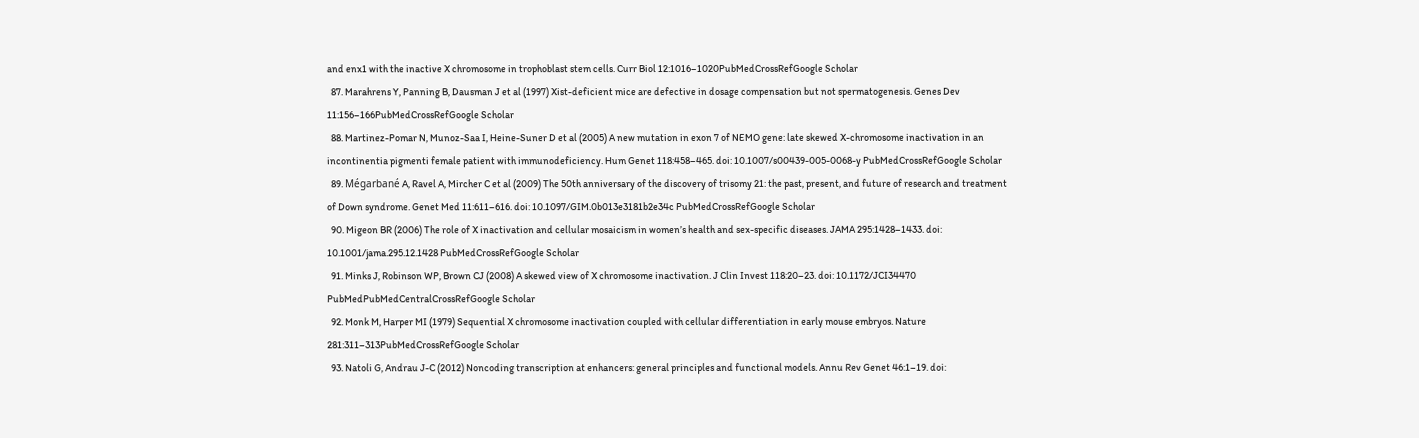and enx1 with the inactive X chromosome in trophoblast stem cells. Curr Biol 12:1016–1020PubMedCrossRefGoogle Scholar
  87. Marahrens Y, Panning B, Dausman J et al (1997) Xist-deficient mice are defective in dosage compensation but not spermatogenesis. Genes Dev 11:156–166PubMedCrossRefGoogle Scholar
  88. Martinez-Pomar N, Munoz-Saa I, Heine-Suner D et al (2005) A new mutation in exon 7 of NEMO gene: late skewed X-chromosome inactivation in an incontinentia pigmenti female patient with immunodeficiency. Hum Genet 118:458–465. doi: 10.1007/s00439-005-0068-y PubMedCrossRefGoogle Scholar
  89. Mégarbané A, Ravel A, Mircher C et al (2009) The 50th anniversary of the discovery of trisomy 21: the past, present, and future of research and treatment of Down syndrome. Genet Med 11:611–616. doi: 10.1097/GIM.0b013e3181b2e34c PubMedCrossRefGoogle Scholar
  90. Migeon BR (2006) The role of X inactivation and cellular mosaicism in women’s health and sex-specific diseases. JAMA 295:1428–1433. doi: 10.1001/jama.295.12.1428 PubMedCrossRefGoogle Scholar
  91. Minks J, Robinson WP, Brown CJ (2008) A skewed view of X chromosome inactivation. J Clin Invest 118:20–23. doi: 10.1172/JCI34470 PubMedPubMedCentralCrossRefGoogle Scholar
  92. Monk M, Harper MI (1979) Sequential X chromosome inactivation coupled with cellular differentiation in early mouse embryos. Nature 281:311–313PubMedCrossRefGoogle Scholar
  93. Natoli G, Andrau J-C (2012) Noncoding transcription at enhancers: general principles and functional models. Annu Rev Genet 46:1–19. doi: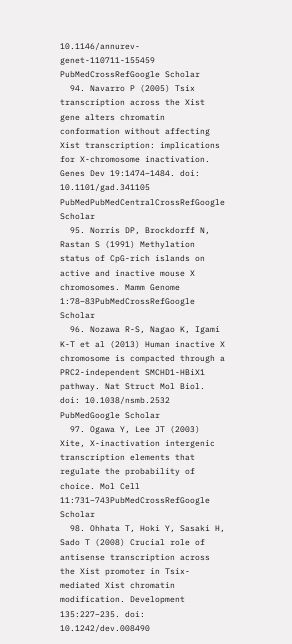10.1146/annurev-genet-110711-155459 PubMedCrossRefGoogle Scholar
  94. Navarro P (2005) Tsix transcription across the Xist gene alters chromatin conformation without affecting Xist transcription: implications for X-chromosome inactivation. Genes Dev 19:1474–1484. doi: 10.1101/gad.341105 PubMedPubMedCentralCrossRefGoogle Scholar
  95. Norris DP, Brockdorff N, Rastan S (1991) Methylation status of CpG-rich islands on active and inactive mouse X chromosomes. Mamm Genome 1:78–83PubMedCrossRefGoogle Scholar
  96. Nozawa R-S, Nagao K, Igami K-T et al (2013) Human inactive X chromosome is compacted through a PRC2-independent SMCHD1-HBiX1 pathway. Nat Struct Mol Biol. doi: 10.1038/nsmb.2532 PubMedGoogle Scholar
  97. Ogawa Y, Lee JT (2003) Xite, X-inactivation intergenic transcription elements that regulate the probability of choice. Mol Cell 11:731–743PubMedCrossRefGoogle Scholar
  98. Ohhata T, Hoki Y, Sasaki H, Sado T (2008) Crucial role of antisense transcription across the Xist promoter in Tsix-mediated Xist chromatin modification. Development 135:227–235. doi: 10.1242/dev.008490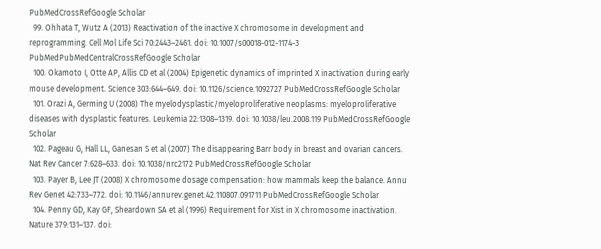PubMedCrossRefGoogle Scholar
  99. Ohhata T, Wutz A (2013) Reactivation of the inactive X chromosome in development and reprogramming. Cell Mol Life Sci 70:2443–2461. doi: 10.1007/s00018-012-1174-3 PubMedPubMedCentralCrossRefGoogle Scholar
  100. Okamoto I, Otte AP, Allis CD et al (2004) Epigenetic dynamics of imprinted X inactivation during early mouse development. Science 303:644–649. doi: 10.1126/science.1092727 PubMedCrossRefGoogle Scholar
  101. Orazi A, Germing U (2008) The myelodysplastic/myeloproliferative neoplasms: myeloproliferative diseases with dysplastic features. Leukemia 22:1308–1319. doi: 10.1038/leu.2008.119 PubMedCrossRefGoogle Scholar
  102. Pageau G, Hall LL, Ganesan S et al (2007) The disappearing Barr body in breast and ovarian cancers. Nat Rev Cancer 7:628–633. doi: 10.1038/nrc2172 PubMedCrossRefGoogle Scholar
  103. Payer B, Lee JT (2008) X chromosome dosage compensation: how mammals keep the balance. Annu Rev Genet 42:733–772. doi: 10.1146/annurev.genet.42.110807.091711 PubMedCrossRefGoogle Scholar
  104. Penny GD, Kay GF, Sheardown SA et al (1996) Requirement for Xist in X chromosome inactivation. Nature 379:131–137. doi: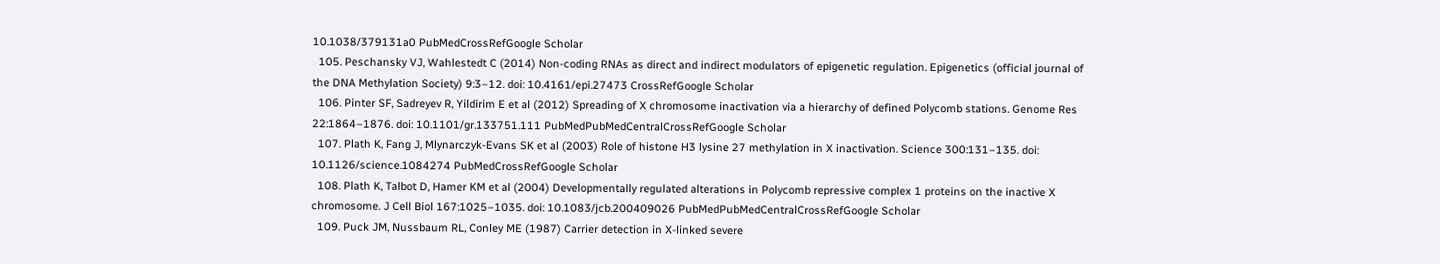10.1038/379131a0 PubMedCrossRefGoogle Scholar
  105. Peschansky VJ, Wahlestedt C (2014) Non-coding RNAs as direct and indirect modulators of epigenetic regulation. Epigenetics (official journal of the DNA Methylation Society) 9:3–12. doi: 10.4161/epi.27473 CrossRefGoogle Scholar
  106. Pinter SF, Sadreyev R, Yildirim E et al (2012) Spreading of X chromosome inactivation via a hierarchy of defined Polycomb stations. Genome Res 22:1864–1876. doi: 10.1101/gr.133751.111 PubMedPubMedCentralCrossRefGoogle Scholar
  107. Plath K, Fang J, Mlynarczyk-Evans SK et al (2003) Role of histone H3 lysine 27 methylation in X inactivation. Science 300:131–135. doi: 10.1126/science.1084274 PubMedCrossRefGoogle Scholar
  108. Plath K, Talbot D, Hamer KM et al (2004) Developmentally regulated alterations in Polycomb repressive complex 1 proteins on the inactive X chromosome. J Cell Biol 167:1025–1035. doi: 10.1083/jcb.200409026 PubMedPubMedCentralCrossRefGoogle Scholar
  109. Puck JM, Nussbaum RL, Conley ME (1987) Carrier detection in X-linked severe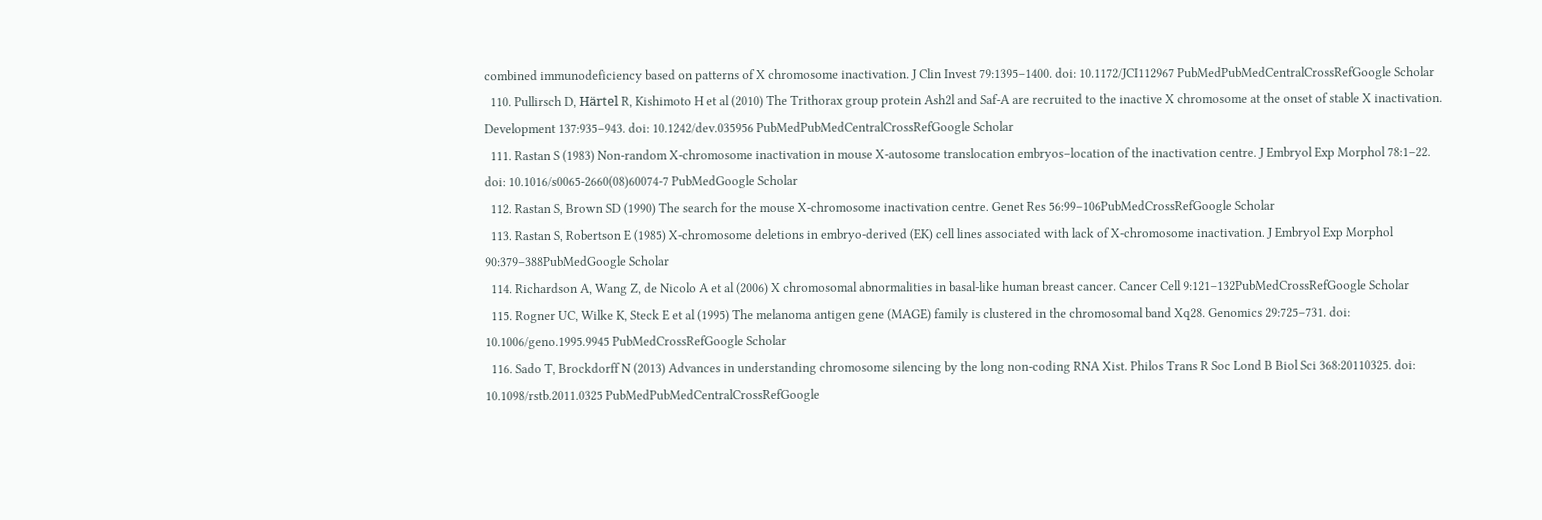combined immunodeficiency based on patterns of X chromosome inactivation. J Clin Invest 79:1395–1400. doi: 10.1172/JCI112967 PubMedPubMedCentralCrossRefGoogle Scholar
  110. Pullirsch D, Härtel R, Kishimoto H et al (2010) The Trithorax group protein Ash2l and Saf-A are recruited to the inactive X chromosome at the onset of stable X inactivation. Development 137:935–943. doi: 10.1242/dev.035956 PubMedPubMedCentralCrossRefGoogle Scholar
  111. Rastan S (1983) Non-random X-chromosome inactivation in mouse X-autosome translocation embryos–location of the inactivation centre. J Embryol Exp Morphol 78:1–22. doi: 10.1016/s0065-2660(08)60074-7 PubMedGoogle Scholar
  112. Rastan S, Brown SD (1990) The search for the mouse X-chromosome inactivation centre. Genet Res 56:99–106PubMedCrossRefGoogle Scholar
  113. Rastan S, Robertson E (1985) X-chromosome deletions in embryo-derived (EK) cell lines associated with lack of X-chromosome inactivation. J Embryol Exp Morphol 90:379–388PubMedGoogle Scholar
  114. Richardson A, Wang Z, de Nicolo A et al (2006) X chromosomal abnormalities in basal-like human breast cancer. Cancer Cell 9:121–132PubMedCrossRefGoogle Scholar
  115. Rogner UC, Wilke K, Steck E et al (1995) The melanoma antigen gene (MAGE) family is clustered in the chromosomal band Xq28. Genomics 29:725–731. doi: 10.1006/geno.1995.9945 PubMedCrossRefGoogle Scholar
  116. Sado T, Brockdorff N (2013) Advances in understanding chromosome silencing by the long non-coding RNA Xist. Philos Trans R Soc Lond B Biol Sci 368:20110325. doi: 10.1098/rstb.2011.0325 PubMedPubMedCentralCrossRefGoogle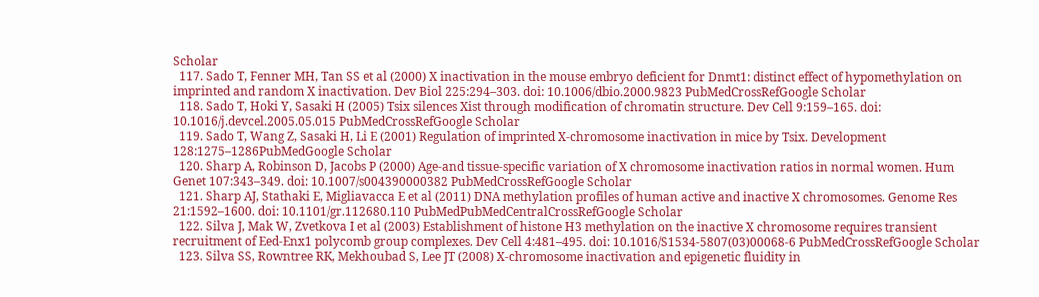Scholar
  117. Sado T, Fenner MH, Tan SS et al (2000) X inactivation in the mouse embryo deficient for Dnmt1: distinct effect of hypomethylation on imprinted and random X inactivation. Dev Biol 225:294–303. doi: 10.1006/dbio.2000.9823 PubMedCrossRefGoogle Scholar
  118. Sado T, Hoki Y, Sasaki H (2005) Tsix silences Xist through modification of chromatin structure. Dev Cell 9:159–165. doi: 10.1016/j.devcel.2005.05.015 PubMedCrossRefGoogle Scholar
  119. Sado T, Wang Z, Sasaki H, Li E (2001) Regulation of imprinted X-chromosome inactivation in mice by Tsix. Development 128:1275–1286PubMedGoogle Scholar
  120. Sharp A, Robinson D, Jacobs P (2000) Age-and tissue-specific variation of X chromosome inactivation ratios in normal women. Hum Genet 107:343–349. doi: 10.1007/s004390000382 PubMedCrossRefGoogle Scholar
  121. Sharp AJ, Stathaki E, Migliavacca E et al (2011) DNA methylation profiles of human active and inactive X chromosomes. Genome Res 21:1592–1600. doi: 10.1101/gr.112680.110 PubMedPubMedCentralCrossRefGoogle Scholar
  122. Silva J, Mak W, Zvetkova I et al (2003) Establishment of histone H3 methylation on the inactive X chromosome requires transient recruitment of Eed-Enx1 polycomb group complexes. Dev Cell 4:481–495. doi: 10.1016/S1534-5807(03)00068-6 PubMedCrossRefGoogle Scholar
  123. Silva SS, Rowntree RK, Mekhoubad S, Lee JT (2008) X-chromosome inactivation and epigenetic fluidity in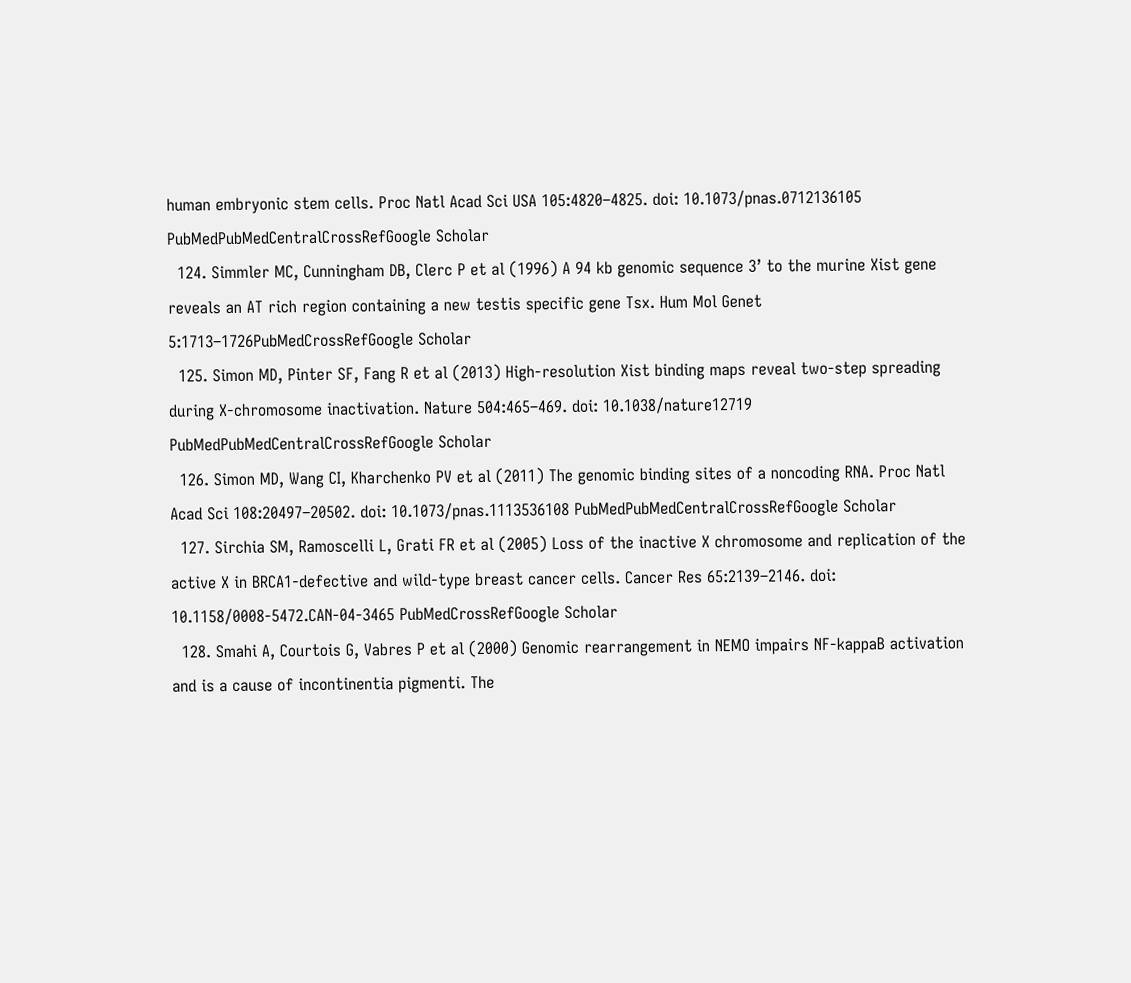human embryonic stem cells. Proc Natl Acad Sci USA 105:4820–4825. doi: 10.1073/pnas.0712136105 PubMedPubMedCentralCrossRefGoogle Scholar
  124. Simmler MC, Cunningham DB, Clerc P et al (1996) A 94 kb genomic sequence 3’ to the murine Xist gene reveals an AT rich region containing a new testis specific gene Tsx. Hum Mol Genet 5:1713–1726PubMedCrossRefGoogle Scholar
  125. Simon MD, Pinter SF, Fang R et al (2013) High-resolution Xist binding maps reveal two-step spreading during X-chromosome inactivation. Nature 504:465–469. doi: 10.1038/nature12719 PubMedPubMedCentralCrossRefGoogle Scholar
  126. Simon MD, Wang CI, Kharchenko PV et al (2011) The genomic binding sites of a noncoding RNA. Proc Natl Acad Sci 108:20497–20502. doi: 10.1073/pnas.1113536108 PubMedPubMedCentralCrossRefGoogle Scholar
  127. Sirchia SM, Ramoscelli L, Grati FR et al (2005) Loss of the inactive X chromosome and replication of the active X in BRCA1-defective and wild-type breast cancer cells. Cancer Res 65:2139–2146. doi: 10.1158/0008-5472.CAN-04-3465 PubMedCrossRefGoogle Scholar
  128. Smahi A, Courtois G, Vabres P et al (2000) Genomic rearrangement in NEMO impairs NF-kappaB activation and is a cause of incontinentia pigmenti. The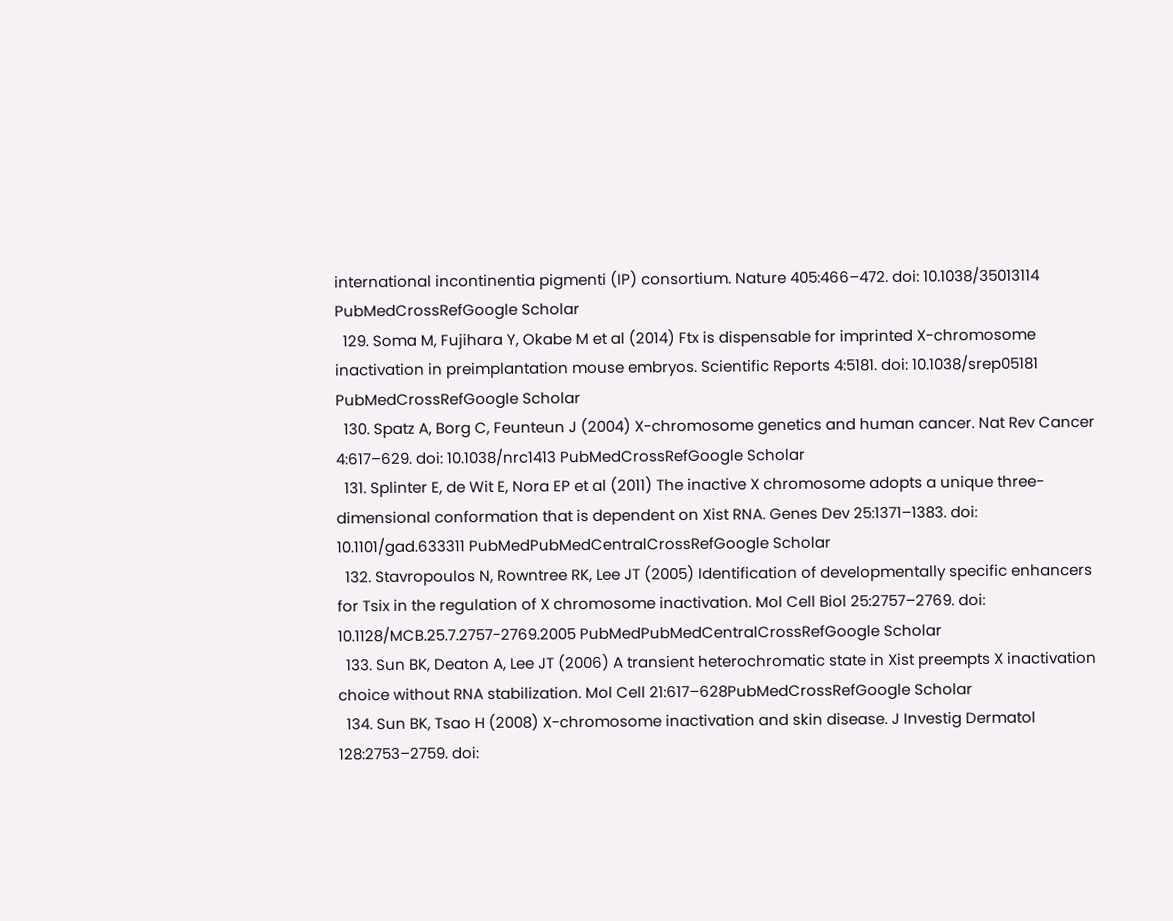international incontinentia pigmenti (IP) consortium. Nature 405:466–472. doi: 10.1038/35013114 PubMedCrossRefGoogle Scholar
  129. Soma M, Fujihara Y, Okabe M et al (2014) Ftx is dispensable for imprinted X-chromosome inactivation in preimplantation mouse embryos. Scientific Reports 4:5181. doi: 10.1038/srep05181 PubMedCrossRefGoogle Scholar
  130. Spatz A, Borg C, Feunteun J (2004) X-chromosome genetics and human cancer. Nat Rev Cancer 4:617–629. doi: 10.1038/nrc1413 PubMedCrossRefGoogle Scholar
  131. Splinter E, de Wit E, Nora EP et al (2011) The inactive X chromosome adopts a unique three-dimensional conformation that is dependent on Xist RNA. Genes Dev 25:1371–1383. doi: 10.1101/gad.633311 PubMedPubMedCentralCrossRefGoogle Scholar
  132. Stavropoulos N, Rowntree RK, Lee JT (2005) Identification of developmentally specific enhancers for Tsix in the regulation of X chromosome inactivation. Mol Cell Biol 25:2757–2769. doi: 10.1128/MCB.25.7.2757-2769.2005 PubMedPubMedCentralCrossRefGoogle Scholar
  133. Sun BK, Deaton A, Lee JT (2006) A transient heterochromatic state in Xist preempts X inactivation choice without RNA stabilization. Mol Cell 21:617–628PubMedCrossRefGoogle Scholar
  134. Sun BK, Tsao H (2008) X-chromosome inactivation and skin disease. J Investig Dermatol 128:2753–2759. doi: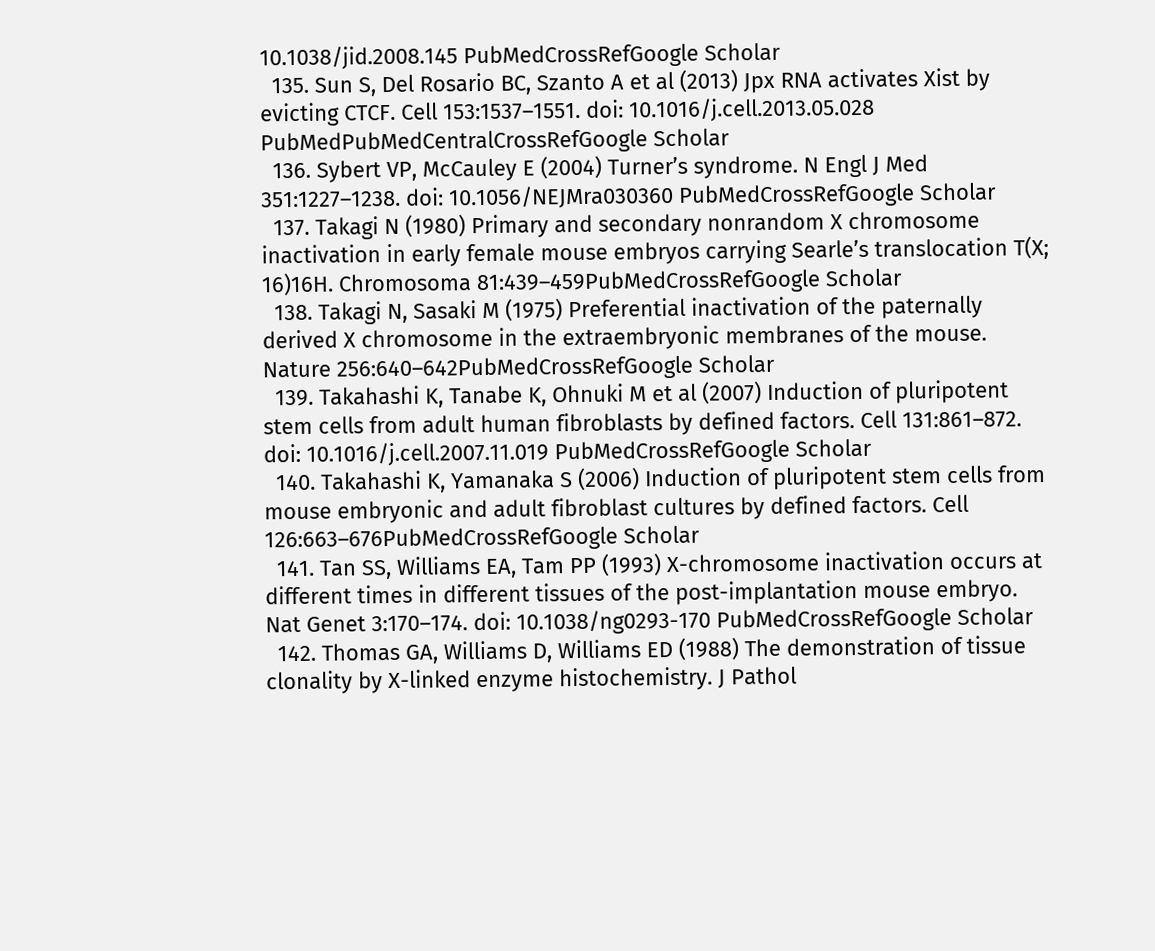10.1038/jid.2008.145 PubMedCrossRefGoogle Scholar
  135. Sun S, Del Rosario BC, Szanto A et al (2013) Jpx RNA activates Xist by evicting CTCF. Cell 153:1537–1551. doi: 10.1016/j.cell.2013.05.028 PubMedPubMedCentralCrossRefGoogle Scholar
  136. Sybert VP, McCauley E (2004) Turner’s syndrome. N Engl J Med 351:1227–1238. doi: 10.1056/NEJMra030360 PubMedCrossRefGoogle Scholar
  137. Takagi N (1980) Primary and secondary nonrandom X chromosome inactivation in early female mouse embryos carrying Searle’s translocation T(X; 16)16H. Chromosoma 81:439–459PubMedCrossRefGoogle Scholar
  138. Takagi N, Sasaki M (1975) Preferential inactivation of the paternally derived X chromosome in the extraembryonic membranes of the mouse. Nature 256:640–642PubMedCrossRefGoogle Scholar
  139. Takahashi K, Tanabe K, Ohnuki M et al (2007) Induction of pluripotent stem cells from adult human fibroblasts by defined factors. Cell 131:861–872. doi: 10.1016/j.cell.2007.11.019 PubMedCrossRefGoogle Scholar
  140. Takahashi K, Yamanaka S (2006) Induction of pluripotent stem cells from mouse embryonic and adult fibroblast cultures by defined factors. Cell 126:663–676PubMedCrossRefGoogle Scholar
  141. Tan SS, Williams EA, Tam PP (1993) X-chromosome inactivation occurs at different times in different tissues of the post-implantation mouse embryo. Nat Genet 3:170–174. doi: 10.1038/ng0293-170 PubMedCrossRefGoogle Scholar
  142. Thomas GA, Williams D, Williams ED (1988) The demonstration of tissue clonality by X-linked enzyme histochemistry. J Pathol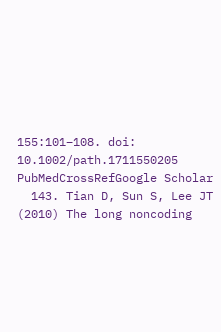155:101–108. doi: 10.1002/path.1711550205 PubMedCrossRefGoogle Scholar
  143. Tian D, Sun S, Lee JT (2010) The long noncoding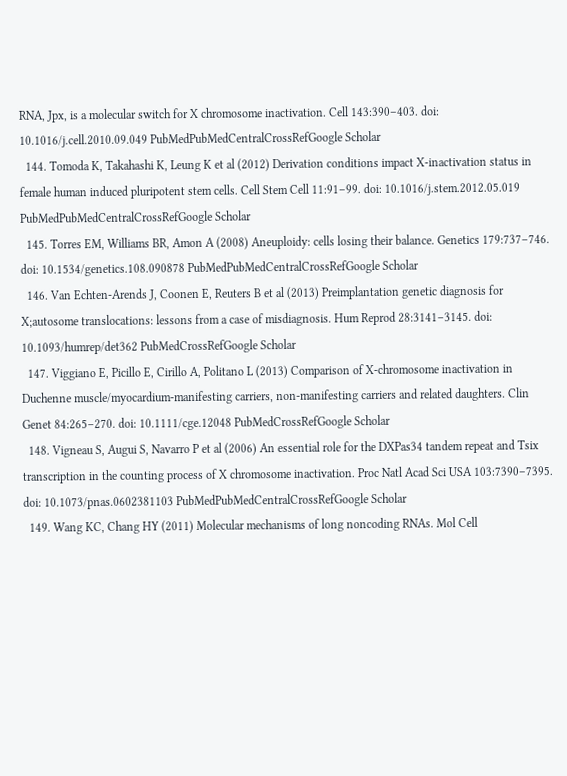RNA, Jpx, is a molecular switch for X chromosome inactivation. Cell 143:390–403. doi: 10.1016/j.cell.2010.09.049 PubMedPubMedCentralCrossRefGoogle Scholar
  144. Tomoda K, Takahashi K, Leung K et al (2012) Derivation conditions impact X-inactivation status in female human induced pluripotent stem cells. Cell Stem Cell 11:91–99. doi: 10.1016/j.stem.2012.05.019 PubMedPubMedCentralCrossRefGoogle Scholar
  145. Torres EM, Williams BR, Amon A (2008) Aneuploidy: cells losing their balance. Genetics 179:737–746. doi: 10.1534/genetics.108.090878 PubMedPubMedCentralCrossRefGoogle Scholar
  146. Van Echten-Arends J, Coonen E, Reuters B et al (2013) Preimplantation genetic diagnosis for X;autosome translocations: lessons from a case of misdiagnosis. Hum Reprod 28:3141–3145. doi: 10.1093/humrep/det362 PubMedCrossRefGoogle Scholar
  147. Viggiano E, Picillo E, Cirillo A, Politano L (2013) Comparison of X-chromosome inactivation in Duchenne muscle/myocardium-manifesting carriers, non-manifesting carriers and related daughters. Clin Genet 84:265–270. doi: 10.1111/cge.12048 PubMedCrossRefGoogle Scholar
  148. Vigneau S, Augui S, Navarro P et al (2006) An essential role for the DXPas34 tandem repeat and Tsix transcription in the counting process of X chromosome inactivation. Proc Natl Acad Sci USA 103:7390–7395. doi: 10.1073/pnas.0602381103 PubMedPubMedCentralCrossRefGoogle Scholar
  149. Wang KC, Chang HY (2011) Molecular mechanisms of long noncoding RNAs. Mol Cell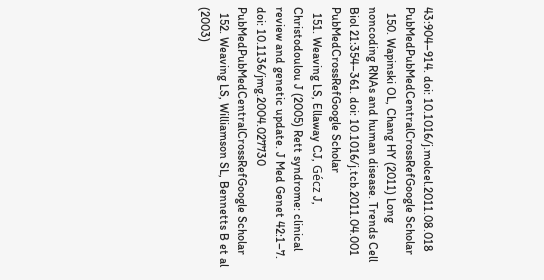43:904–914. doi: 10.1016/j.molcel.2011.08.018 PubMedPubMedCentralCrossRefGoogle Scholar
  150. Wapinski OL, Chang HY (2011) Long noncoding RNAs and human disease. Trends Cell Biol 21:354–361. doi: 10.1016/j.tcb.2011.04.001 PubMedCrossRefGoogle Scholar
  151. Weaving LS, Ellaway CJ, Gécz J, Christodoulou J (2005) Rett syndrome: clinical review and genetic update. J Med Genet 42:1–7. doi: 10.1136/jmg.2004.027730 PubMedPubMedCentralCrossRefGoogle Scholar
  152. Weaving LS, Williamson SL, Bennetts B et al (2003)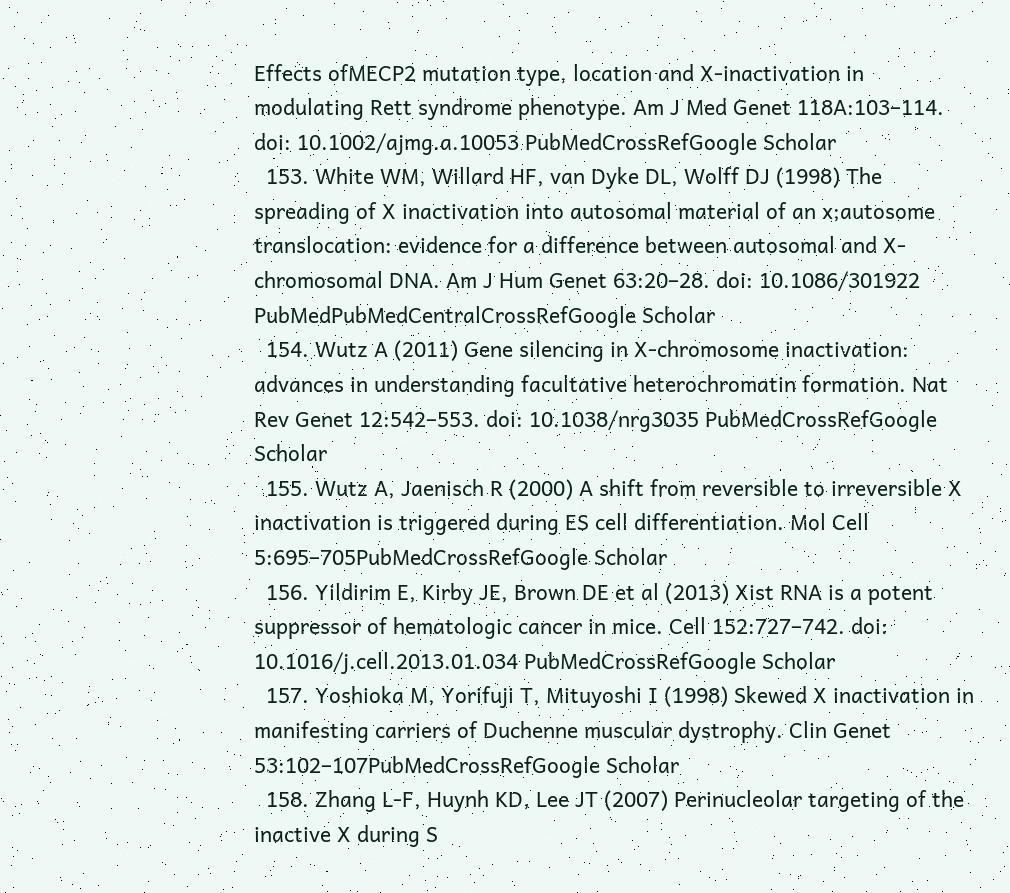Effects ofMECP2 mutation type, location and X-inactivation in modulating Rett syndrome phenotype. Am J Med Genet 118A:103–114. doi: 10.1002/ajmg.a.10053 PubMedCrossRefGoogle Scholar
  153. White WM, Willard HF, van Dyke DL, Wolff DJ (1998) The spreading of X inactivation into autosomal material of an x;autosome translocation: evidence for a difference between autosomal and X-chromosomal DNA. Am J Hum Genet 63:20–28. doi: 10.1086/301922 PubMedPubMedCentralCrossRefGoogle Scholar
  154. Wutz A (2011) Gene silencing in X-chromosome inactivation: advances in understanding facultative heterochromatin formation. Nat Rev Genet 12:542–553. doi: 10.1038/nrg3035 PubMedCrossRefGoogle Scholar
  155. Wutz A, Jaenisch R (2000) A shift from reversible to irreversible X inactivation is triggered during ES cell differentiation. Mol Cell 5:695–705PubMedCrossRefGoogle Scholar
  156. Yildirim E, Kirby JE, Brown DE et al (2013) Xist RNA is a potent suppressor of hematologic cancer in mice. Cell 152:727–742. doi: 10.1016/j.cell.2013.01.034 PubMedCrossRefGoogle Scholar
  157. Yoshioka M, Yorifuji T, Mituyoshi I (1998) Skewed X inactivation in manifesting carriers of Duchenne muscular dystrophy. Clin Genet 53:102–107PubMedCrossRefGoogle Scholar
  158. Zhang L-F, Huynh KD, Lee JT (2007) Perinucleolar targeting of the inactive X during S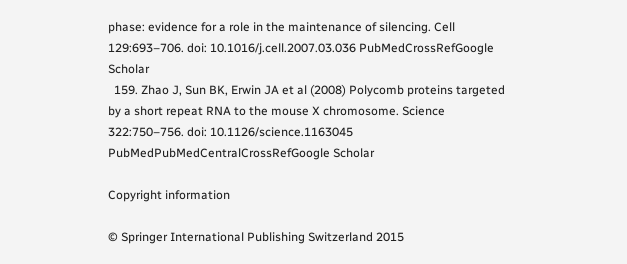phase: evidence for a role in the maintenance of silencing. Cell 129:693–706. doi: 10.1016/j.cell.2007.03.036 PubMedCrossRefGoogle Scholar
  159. Zhao J, Sun BK, Erwin JA et al (2008) Polycomb proteins targeted by a short repeat RNA to the mouse X chromosome. Science 322:750–756. doi: 10.1126/science.1163045 PubMedPubMedCentralCrossRefGoogle Scholar

Copyright information

© Springer International Publishing Switzerland 2015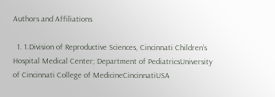Authors and Affiliations

  1. 1.Division of Reproductive Sciences, Cincinnati Children’s Hospital Medical Center; Department of PediatricsUniversity of Cincinnati College of MedicineCincinnatiUSA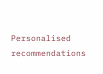Personalised recommendations